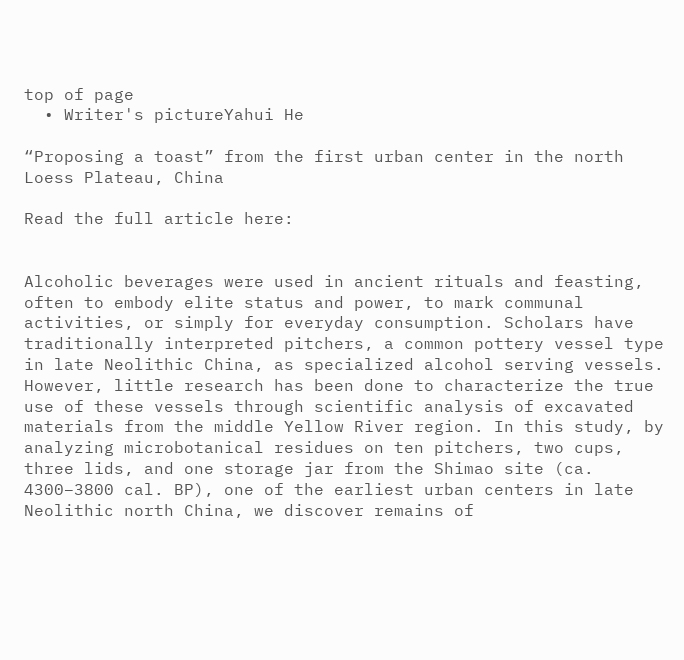top of page
  • Writer's pictureYahui He

“Proposing a toast” from the first urban center in the north Loess Plateau, China

Read the full article here:


Alcoholic beverages were used in ancient rituals and feasting, often to embody elite status and power, to mark communal activities, or simply for everyday consumption. Scholars have traditionally interpreted pitchers, a common pottery vessel type in late Neolithic China, as specialized alcohol serving vessels. However, little research has been done to characterize the true use of these vessels through scientific analysis of excavated materials from the middle Yellow River region. In this study, by analyzing microbotanical residues on ten pitchers, two cups, three lids, and one storage jar from the Shimao site (ca. 4300–3800 cal. BP), one of the earliest urban centers in late Neolithic north China, we discover remains of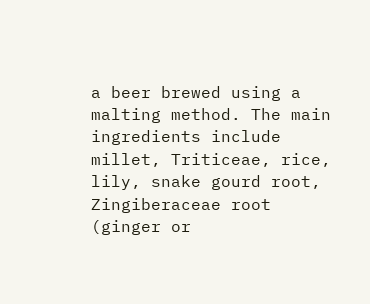a beer brewed using a malting method. The main ingredients include millet, Triticeae, rice, lily, snake gourd root, Zingiberaceae root (ginger or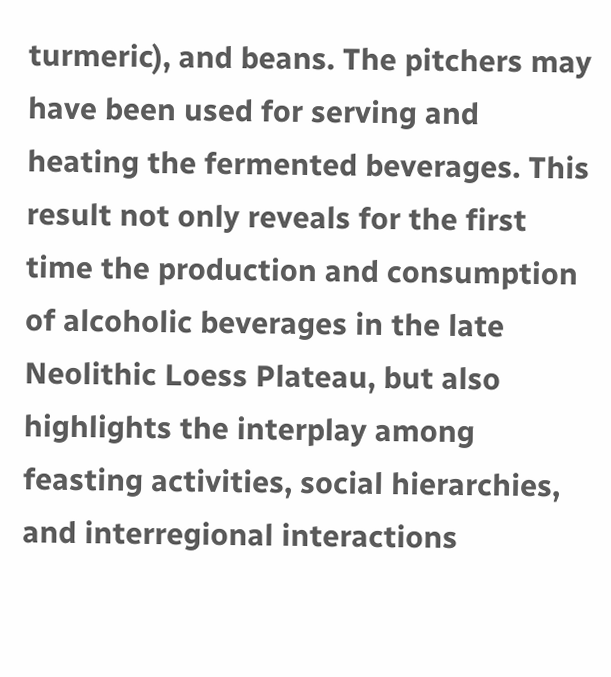turmeric), and beans. The pitchers may have been used for serving and heating the fermented beverages. This result not only reveals for the first time the production and consumption of alcoholic beverages in the late Neolithic Loess Plateau, but also highlights the interplay among feasting activities, social hierarchies, and interregional interactions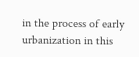in the process of early urbanization in this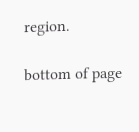region.

bottom of page